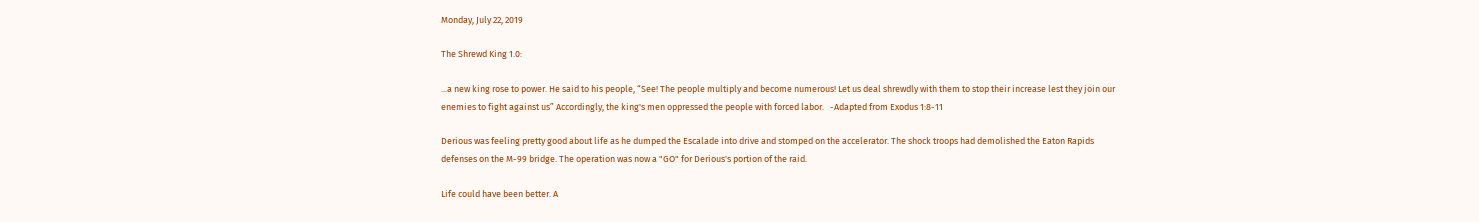Monday, July 22, 2019

The Shrewd King 1.0:

...a new king rose to power. He said to his people, “See! The people multiply and become numerous! Let us deal shrewdly with them to stop their increase lest they join our enemies to fight against us” Accordingly, the king's men oppressed the people with forced labor.   -Adapted from Exodus 1:8-11

Derious was feeling pretty good about life as he dumped the Escalade into drive and stomped on the accelerator. The shock troops had demolished the Eaton Rapids defenses on the M-99 bridge. The operation was now a "GO" for Derious's portion of the raid.

Life could have been better. A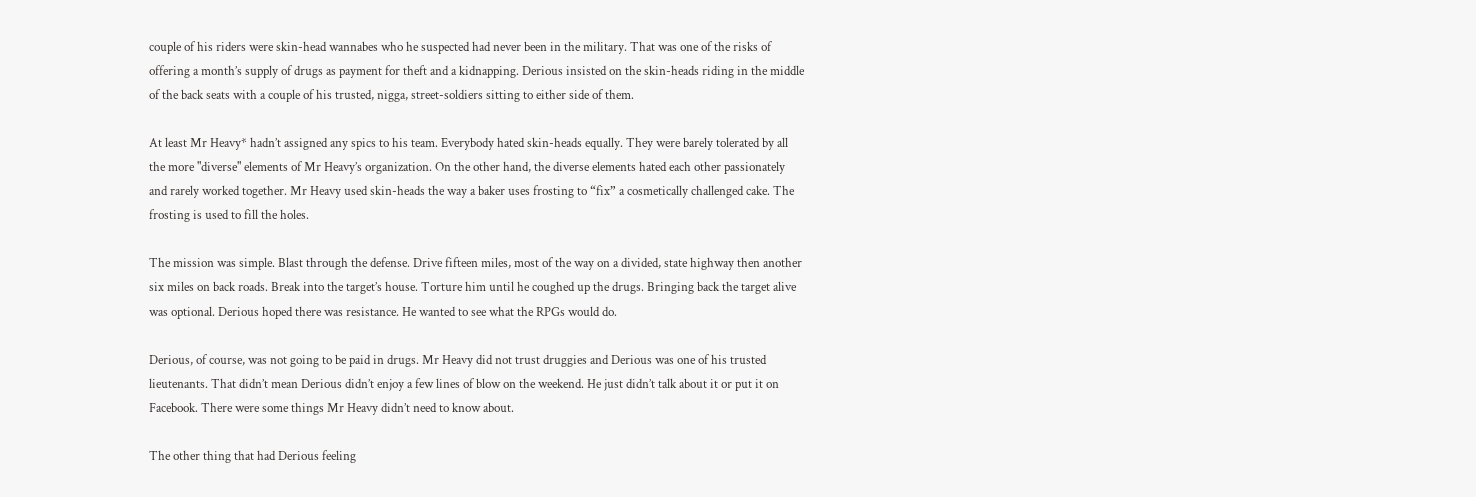couple of his riders were skin-head wannabes who he suspected had never been in the military. That was one of the risks of offering a month’s supply of drugs as payment for theft and a kidnapping. Derious insisted on the skin-heads riding in the middle of the back seats with a couple of his trusted, nigga, street-soldiers sitting to either side of them.

At least Mr Heavy* hadn’t assigned any spics to his team. Everybody hated skin-heads equally. They were barely tolerated by all the more "diverse" elements of Mr Heavy’s organization. On the other hand, the diverse elements hated each other passionately and rarely worked together. Mr Heavy used skin-heads the way a baker uses frosting to “fix” a cosmetically challenged cake. The frosting is used to fill the holes.

The mission was simple. Blast through the defense. Drive fifteen miles, most of the way on a divided, state highway then another six miles on back roads. Break into the target’s house. Torture him until he coughed up the drugs. Bringing back the target alive was optional. Derious hoped there was resistance. He wanted to see what the RPGs would do.

Derious, of course, was not going to be paid in drugs. Mr Heavy did not trust druggies and Derious was one of his trusted lieutenants. That didn’t mean Derious didn’t enjoy a few lines of blow on the weekend. He just didn’t talk about it or put it on Facebook. There were some things Mr Heavy didn’t need to know about.

The other thing that had Derious feeling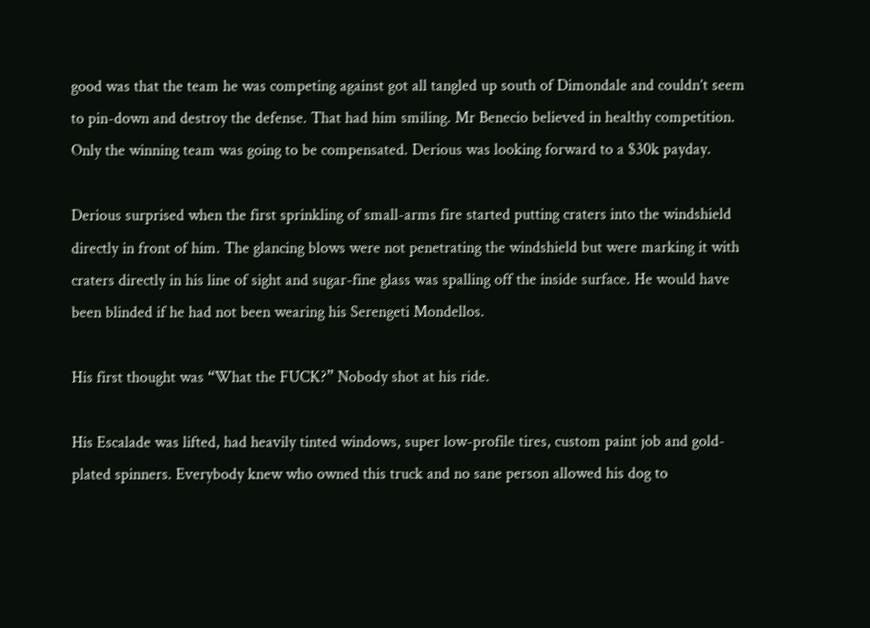good was that the team he was competing against got all tangled up south of Dimondale and couldn’t seem to pin-down and destroy the defense. That had him smiling. Mr Benecio believed in healthy competition. Only the winning team was going to be compensated. Derious was looking forward to a $30k payday.

Derious surprised when the first sprinkling of small-arms fire started putting craters into the windshield directly in front of him. The glancing blows were not penetrating the windshield but were marking it with craters directly in his line of sight and sugar-fine glass was spalling off the inside surface. He would have been blinded if he had not been wearing his Serengeti Mondellos.

His first thought was “What the FUCK?” Nobody shot at his ride.

His Escalade was lifted, had heavily tinted windows, super low-profile tires, custom paint job and gold-plated spinners. Everybody knew who owned this truck and no sane person allowed his dog to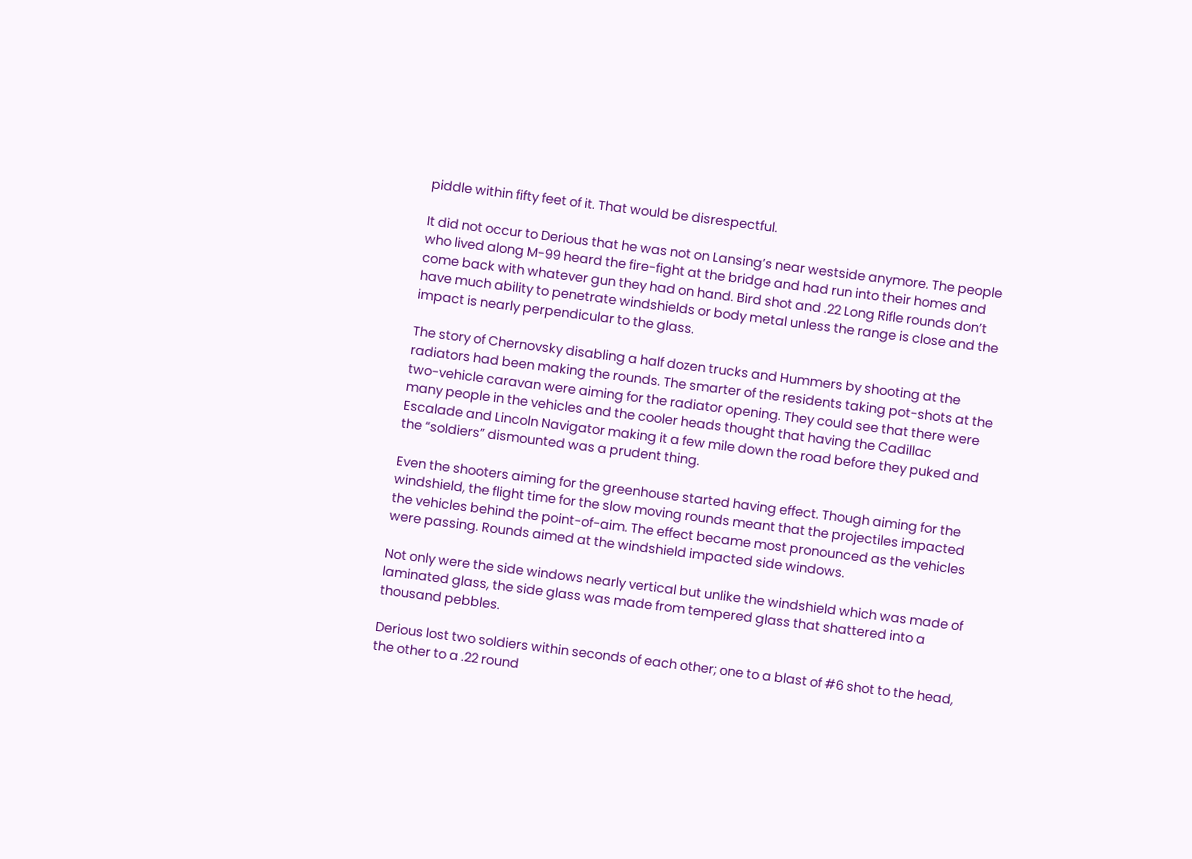piddle within fifty feet of it. That would be disrespectful.

It did not occur to Derious that he was not on Lansing’s near westside anymore. The people who lived along M-99 heard the fire-fight at the bridge and had run into their homes and come back with whatever gun they had on hand. Bird shot and .22 Long Rifle rounds don’t have much ability to penetrate windshields or body metal unless the range is close and the impact is nearly perpendicular to the glass.

The story of Chernovsky disabling a half dozen trucks and Hummers by shooting at the radiators had been making the rounds. The smarter of the residents taking pot-shots at the two-vehicle caravan were aiming for the radiator opening. They could see that there were many people in the vehicles and the cooler heads thought that having the Cadillac Escalade and Lincoln Navigator making it a few mile down the road before they puked and the “soldiers” dismounted was a prudent thing.

Even the shooters aiming for the greenhouse started having effect. Though aiming for the windshield, the flight time for the slow moving rounds meant that the projectiles impacted the vehicles behind the point-of-aim. The effect became most pronounced as the vehicles were passing. Rounds aimed at the windshield impacted side windows.

Not only were the side windows nearly vertical but unlike the windshield which was made of laminated glass, the side glass was made from tempered glass that shattered into a thousand pebbles.

Derious lost two soldiers within seconds of each other; one to a blast of #6 shot to the head, the other to a .22 round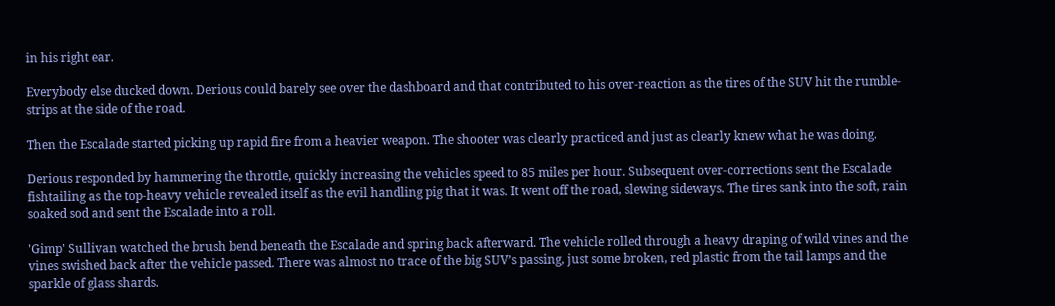in his right ear.

Everybody else ducked down. Derious could barely see over the dashboard and that contributed to his over-reaction as the tires of the SUV hit the rumble-strips at the side of the road.

Then the Escalade started picking up rapid fire from a heavier weapon. The shooter was clearly practiced and just as clearly knew what he was doing.

Derious responded by hammering the throttle, quickly increasing the vehicles speed to 85 miles per hour. Subsequent over-corrections sent the Escalade fishtailing as the top-heavy vehicle revealed itself as the evil handling pig that it was. It went off the road, slewing sideways. The tires sank into the soft, rain soaked sod and sent the Escalade into a roll.

'Gimp' Sullivan watched the brush bend beneath the Escalade and spring back afterward. The vehicle rolled through a heavy draping of wild vines and the vines swished back after the vehicle passed. There was almost no trace of the big SUV’s passing, just some broken, red plastic from the tail lamps and the sparkle of glass shards.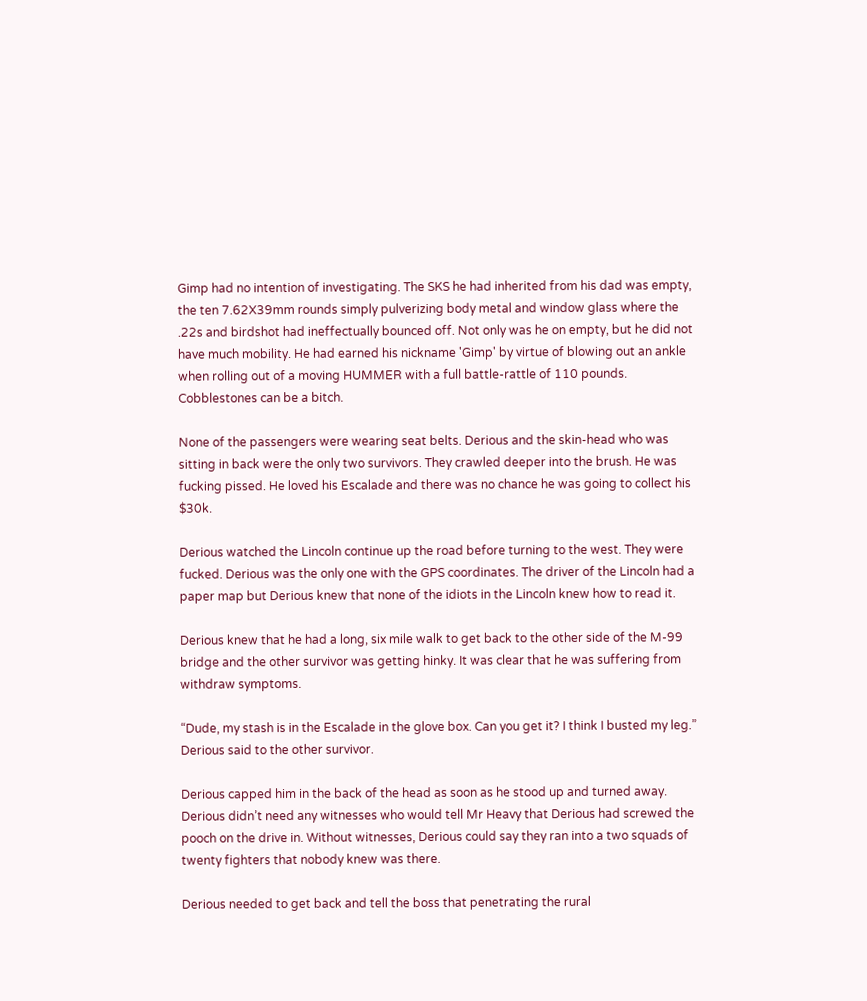Gimp had no intention of investigating. The SKS he had inherited from his dad was empty, the ten 7.62X39mm rounds simply pulverizing body metal and window glass where the .22s and birdshot had ineffectually bounced off. Not only was he on empty, but he did not have much mobility. He had earned his nickname 'Gimp' by virtue of blowing out an ankle when rolling out of a moving HUMMER with a full battle-rattle of 110 pounds. Cobblestones can be a bitch.

None of the passengers were wearing seat belts. Derious and the skin-head who was sitting in back were the only two survivors. They crawled deeper into the brush. He was fucking pissed. He loved his Escalade and there was no chance he was going to collect his $30k.

Derious watched the Lincoln continue up the road before turning to the west. They were fucked. Derious was the only one with the GPS coordinates. The driver of the Lincoln had a paper map but Derious knew that none of the idiots in the Lincoln knew how to read it.

Derious knew that he had a long, six mile walk to get back to the other side of the M-99 bridge and the other survivor was getting hinky. It was clear that he was suffering from withdraw symptoms.

“Dude, my stash is in the Escalade in the glove box. Can you get it? I think I busted my leg.” Derious said to the other survivor.

Derious capped him in the back of the head as soon as he stood up and turned away. Derious didn’t need any witnesses who would tell Mr Heavy that Derious had screwed the pooch on the drive in. Without witnesses, Derious could say they ran into a two squads of twenty fighters that nobody knew was there.

Derious needed to get back and tell the boss that penetrating the rural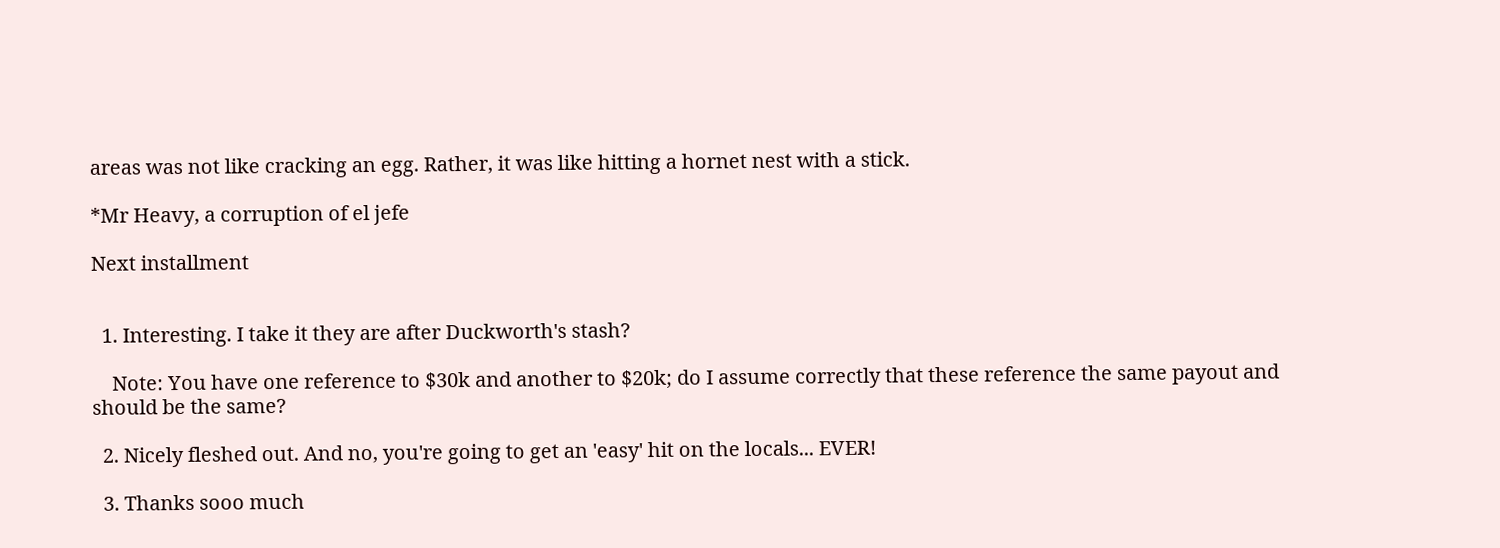areas was not like cracking an egg. Rather, it was like hitting a hornet nest with a stick.

*Mr Heavy, a corruption of el jefe

Next installment


  1. Interesting. I take it they are after Duckworth's stash?

    Note: You have one reference to $30k and another to $20k; do I assume correctly that these reference the same payout and should be the same?

  2. Nicely fleshed out. And no, you're going to get an 'easy' hit on the locals... EVER!

  3. Thanks sooo much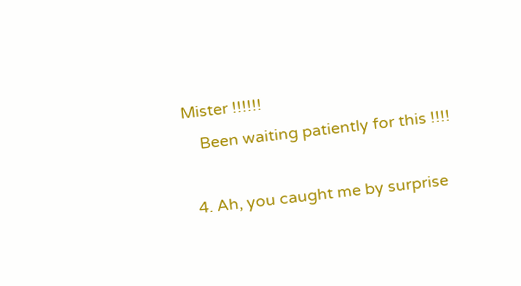Mister !!!!!!
    Been waiting patiently for this !!!!

  4. Ah, you caught me by surprise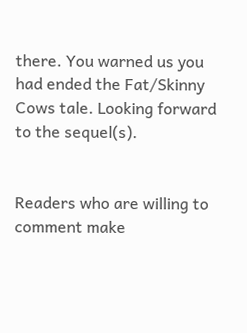there. You warned us you had ended the Fat/Skinny Cows tale. Looking forward to the sequel(s).


Readers who are willing to comment make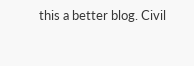this a better blog. Civil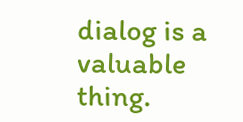dialog is a valuable thing.